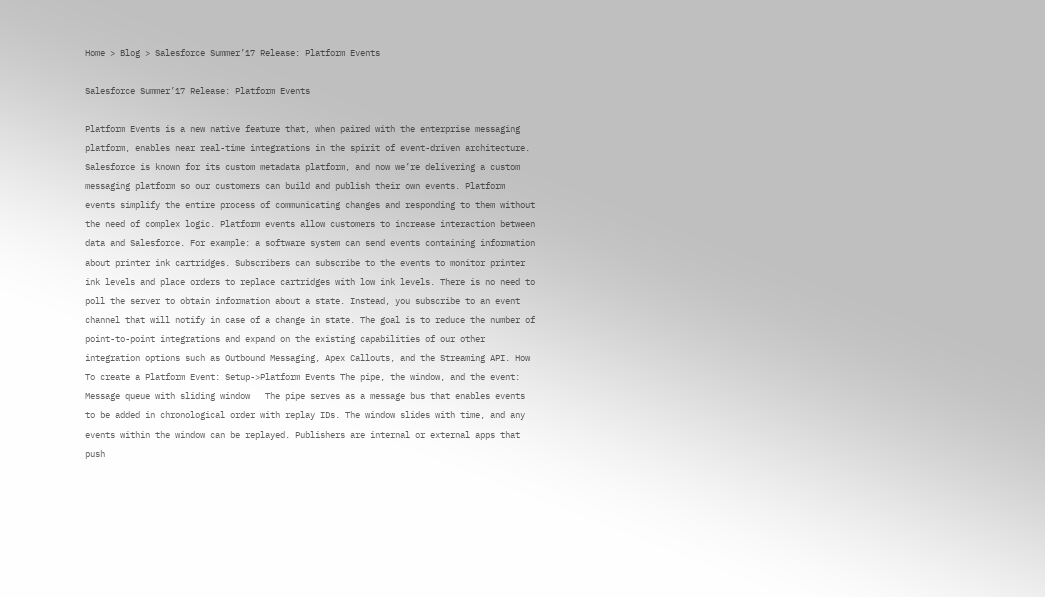Home > Blog > Salesforce Summer’17 Release: Platform Events

Salesforce Summer’17 Release: Platform Events

Platform Events is a new native feature that, when paired with the enterprise messaging platform, enables near real-time integrations in the spirit of event-driven architecture. Salesforce is known for its custom metadata platform, and now we’re delivering a custom messaging platform so our customers can build and publish their own events. Platform events simplify the entire process of communicating changes and responding to them without the need of complex logic. Platform events allow customers to increase interaction between data and Salesforce. For example: a software system can send events containing information about printer ink cartridges. Subscribers can subscribe to the events to monitor printer ink levels and place orders to replace cartridges with low ink levels. There is no need to poll the server to obtain information about a state. Instead, you subscribe to an event channel that will notify in case of a change in state. The goal is to reduce the number of point-to-point integrations and expand on the existing capabilities of our other integration options such as Outbound Messaging, Apex Callouts, and the Streaming API. How To create a Platform Event: Setup->Platform Events The pipe, the window, and the event: Message queue with sliding window   The pipe serves as a message bus that enables events to be added in chronological order with replay IDs. The window slides with time, and any events within the window can be replayed. Publishers are internal or external apps that push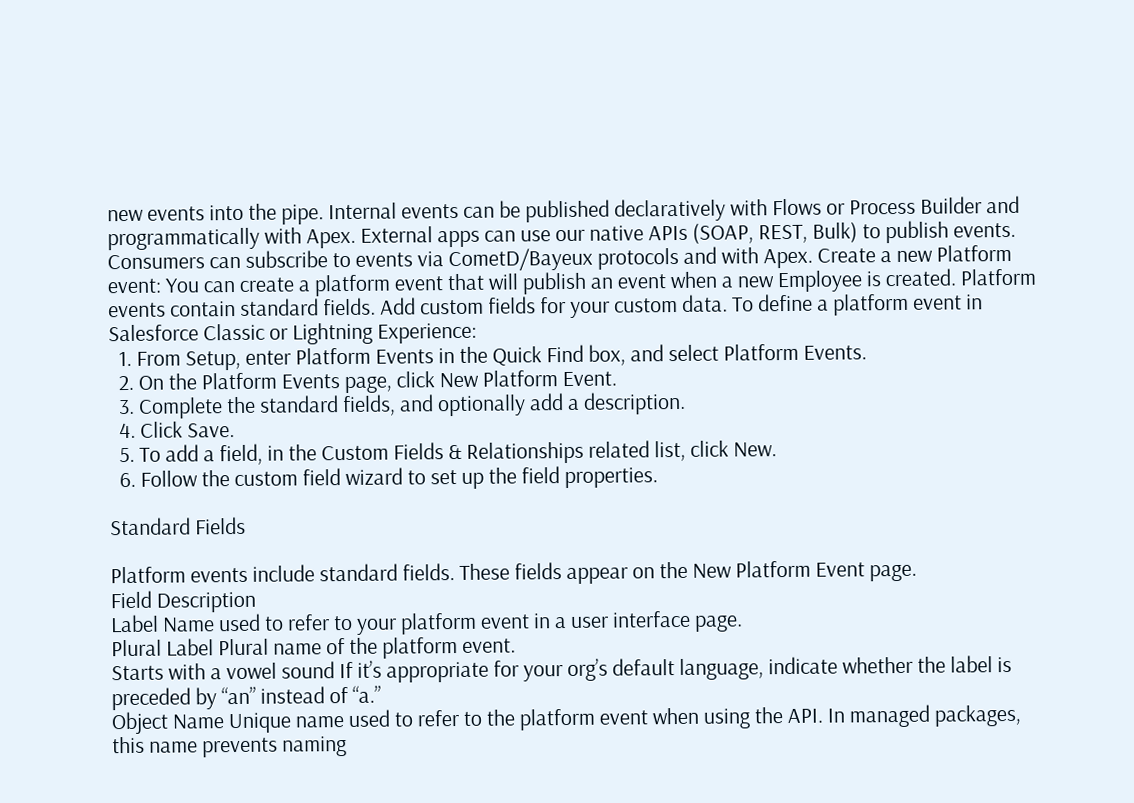new events into the pipe. Internal events can be published declaratively with Flows or Process Builder and programmatically with Apex. External apps can use our native APIs (SOAP, REST, Bulk) to publish events. Consumers can subscribe to events via CometD/Bayeux protocols and with Apex. Create a new Platform event: You can create a platform event that will publish an event when a new Employee is created. Platform events contain standard fields. Add custom fields for your custom data. To define a platform event in Salesforce Classic or Lightning Experience:
  1. From Setup, enter Platform Events in the Quick Find box, and select Platform Events.
  2. On the Platform Events page, click New Platform Event.
  3. Complete the standard fields, and optionally add a description.
  4. Click Save.
  5. To add a field, in the Custom Fields & Relationships related list, click New.
  6. Follow the custom field wizard to set up the field properties.

Standard Fields

Platform events include standard fields. These fields appear on the New Platform Event page.
Field Description
Label Name used to refer to your platform event in a user interface page.
Plural Label Plural name of the platform event.
Starts with a vowel sound If it’s appropriate for your org’s default language, indicate whether the label is preceded by “an” instead of “a.”
Object Name Unique name used to refer to the platform event when using the API. In managed packages, this name prevents naming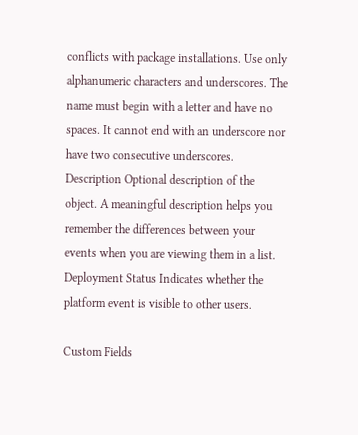conflicts with package installations. Use only alphanumeric characters and underscores. The name must begin with a letter and have no spaces. It cannot end with an underscore nor have two consecutive underscores.
Description Optional description of the object. A meaningful description helps you remember the differences between your events when you are viewing them in a list.
Deployment Status Indicates whether the platform event is visible to other users.

Custom Fields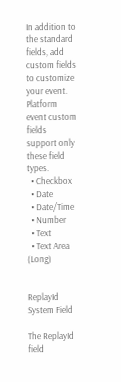In addition to the standard fields, add custom fields to customize your event. Platform event custom fields support only these field types.
  • Checkbox
  • Date
  • Date/Time
  • Number
  • Text
  • Text Area (Long)


ReplayId System Field

The ReplayId field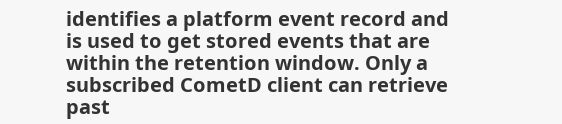identifies a platform event record and is used to get stored events that are within the retention window. Only a subscribed CometD client can retrieve past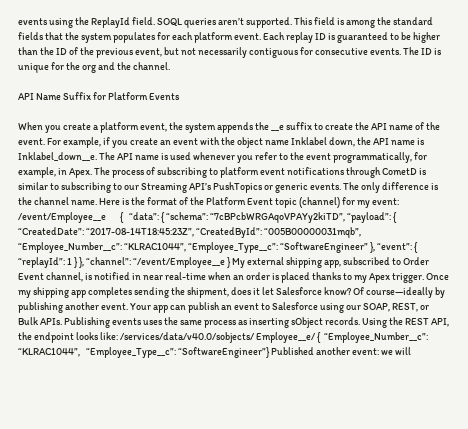events using the ReplayId field. SOQL queries aren’t supported. This field is among the standard fields that the system populates for each platform event. Each replay ID is guaranteed to be higher than the ID of the previous event, but not necessarily contiguous for consecutive events. The ID is unique for the org and the channel.

API Name Suffix for Platform Events

When you create a platform event, the system appends the __e suffix to create the API name of the event. For example, if you create an event with the object name Inklabel down, the API name is Inklabel_down__e. The API name is used whenever you refer to the event programmatically, for example, in Apex. The process of subscribing to platform event notifications through CometD is similar to subscribing to our Streaming API’s PushTopics or generic events. The only difference is the channel name. Here is the format of the Platform Event topic (channel) for my event: /event/Employee__e       {   “data”: { “schema”: “7cBPcbWRGAqoVPAYy2kiTD”, “payload”: { “CreatedDate”: “2017-08-14T18:45:23Z”, “CreatedById”: “005B00000031mqb”, “Employee_Number__c”: “KLRAC1044”, “Employee_Type__c”: “SoftwareEngineer” }, “event”: { “replayId”: 1 } }, “channel”: “/event/Employee__e } My external shipping app, subscribed to Order Event channel, is notified in near real-time when an order is placed thanks to my Apex trigger. Once my shipping app completes sending the shipment, does it let Salesforce know? Of course—ideally by publishing another event. Your app can publish an event to Salesforce using our SOAP, REST, or Bulk APIs. Publishing events uses the same process as inserting sObject records. Using the REST API, the endpoint looks like: /services/data/v40.0/sobjects/ Employee__e/ {  “Employee_Number__c”: “KLRAC1044”,   “Employee_Type__c”: “SoftwareEngineer”} Published another event: we will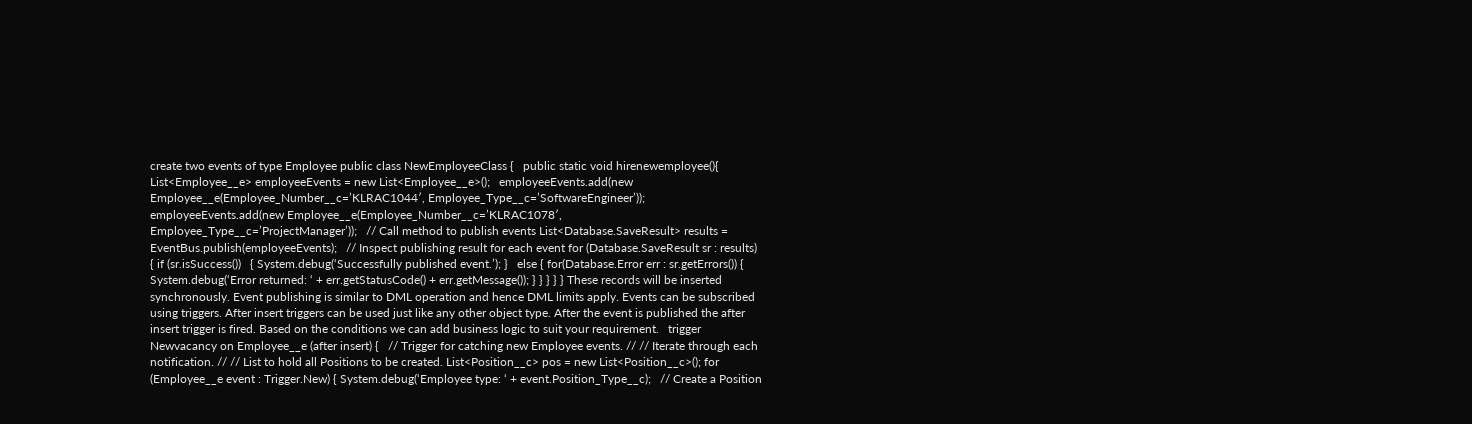create two events of type Employee public class NewEmployeeClass {   public static void hirenewemployee(){   List<Employee__e> employeeEvents = new List<Employee__e>();   employeeEvents.add(new Employee__e(Employee_Number__c=’KLRAC1044′, Employee_Type__c=’SoftwareEngineer’)); employeeEvents.add(new Employee__e(Employee_Number__c=’KLRAC1078′, Employee_Type__c=’ProjectManager’));   // Call method to publish events List<Database.SaveResult> results = EventBus.publish(employeeEvents);   // Inspect publishing result for each event for (Database.SaveResult sr : results)   { if (sr.isSuccess())   { System.debug(‘Successfully published event.’); }   else { for(Database.Error err : sr.getErrors()) { System.debug(‘Error returned: ‘ + err.getStatusCode() + err.getMessage()); } } } } } These records will be inserted synchronously. Event publishing is similar to DML operation and hence DML limits apply. Events can be subscribed using triggers. After insert triggers can be used just like any other object type. After the event is published the after insert trigger is fired. Based on the conditions we can add business logic to suit your requirement.   trigger Newvacancy on Employee__e (after insert) {   // Trigger for catching new Employee events. // // Iterate through each notification. // // List to hold all Positions to be created. List<Position__c> pos = new List<Position__c>(); for (Employee__e event : Trigger.New) { System.debug(‘Employee type: ‘ + event.Position_Type__c);   // Create a Position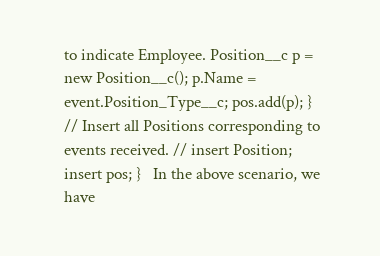to indicate Employee. Position__c p = new Position__c(); p.Name = event.Position_Type__c; pos.add(p); } // Insert all Positions corresponding to events received. // insert Position; insert pos; }   In the above scenario, we have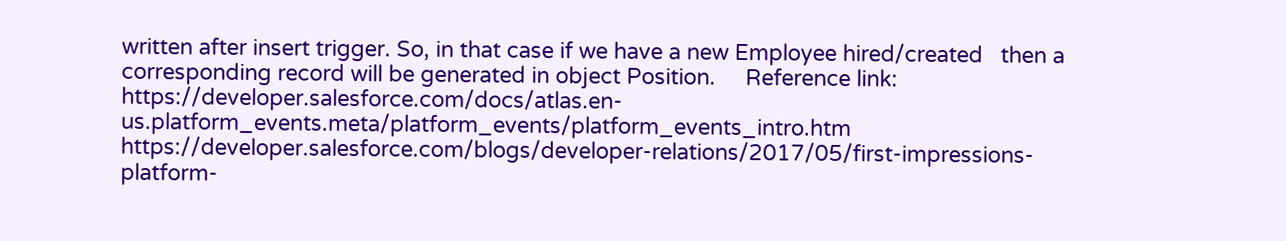written after insert trigger. So, in that case if we have a new Employee hired/created   then a corresponding record will be generated in object Position.     Reference link: https://developer.salesforce.com/docs/atlas.en-us.platform_events.meta/platform_events/platform_events_intro.htm https://developer.salesforce.com/blogs/developer-relations/2017/05/first-impressions-platform-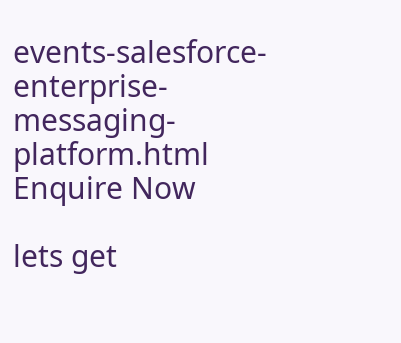events-salesforce-enterprise-messaging-platform.html
Enquire Now

lets get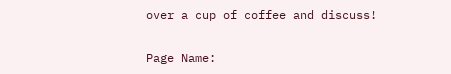over a cup of coffee and discuss!

Page Name: